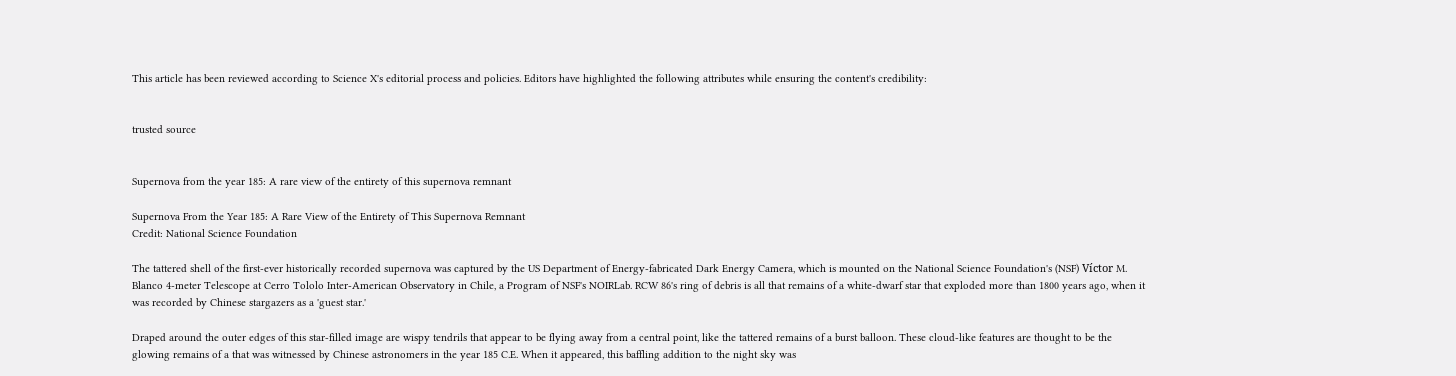This article has been reviewed according to Science X's editorial process and policies. Editors have highlighted the following attributes while ensuring the content's credibility:


trusted source


Supernova from the year 185: A rare view of the entirety of this supernova remnant

Supernova From the Year 185: A Rare View of the Entirety of This Supernova Remnant
Credit: National Science Foundation

The tattered shell of the first-ever historically recorded supernova was captured by the US Department of Energy-fabricated Dark Energy Camera, which is mounted on the National Science Foundation's (NSF) Víctor M. Blanco 4-meter Telescope at Cerro Tololo Inter-American Observatory in Chile, a Program of NSF's NOIRLab. RCW 86's ring of debris is all that remains of a white-dwarf star that exploded more than 1800 years ago, when it was recorded by Chinese stargazers as a 'guest star.'

Draped around the outer edges of this star-filled image are wispy tendrils that appear to be flying away from a central point, like the tattered remains of a burst balloon. These cloud-like features are thought to be the glowing remains of a that was witnessed by Chinese astronomers in the year 185 C.E. When it appeared, this baffling addition to the night sky was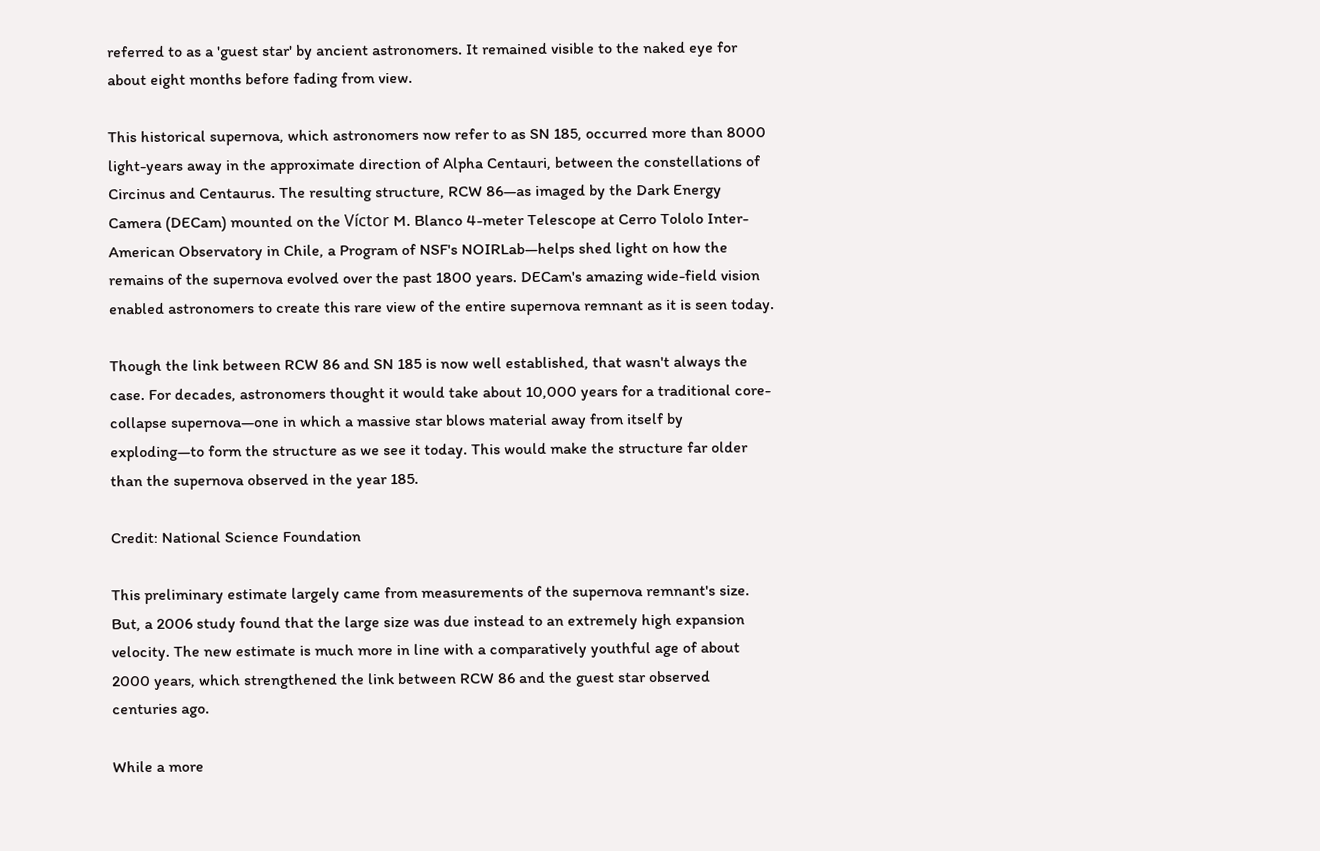referred to as a 'guest star' by ancient astronomers. It remained visible to the naked eye for about eight months before fading from view.

This historical supernova, which astronomers now refer to as SN 185, occurred more than 8000 light-years away in the approximate direction of Alpha Centauri, between the constellations of Circinus and Centaurus. The resulting structure, RCW 86—as imaged by the Dark Energy Camera (DECam) mounted on the Víctor M. Blanco 4-meter Telescope at Cerro Tololo Inter-American Observatory in Chile, a Program of NSF's NOIRLab—helps shed light on how the remains of the supernova evolved over the past 1800 years. DECam's amazing wide-field vision enabled astronomers to create this rare view of the entire supernova remnant as it is seen today.

Though the link between RCW 86 and SN 185 is now well established, that wasn't always the case. For decades, astronomers thought it would take about 10,000 years for a traditional core-collapse supernova—one in which a massive star blows material away from itself by exploding—to form the structure as we see it today. This would make the structure far older than the supernova observed in the year 185.

Credit: National Science Foundation

This preliminary estimate largely came from measurements of the supernova remnant's size. But, a 2006 study found that the large size was due instead to an extremely high expansion velocity. The new estimate is much more in line with a comparatively youthful age of about 2000 years, which strengthened the link between RCW 86 and the guest star observed centuries ago.

While a more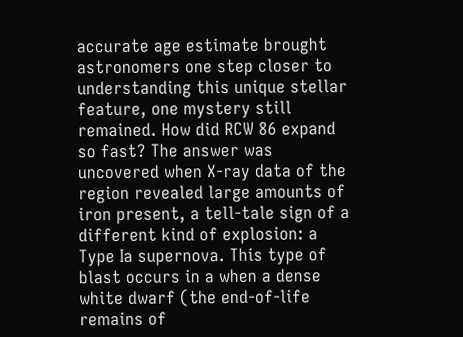accurate age estimate brought astronomers one step closer to understanding this unique stellar feature, one mystery still remained. How did RCW 86 expand so fast? The answer was uncovered when X-ray data of the region revealed large amounts of iron present, a tell-tale sign of a different kind of explosion: a Type Ia supernova. This type of blast occurs in a when a dense white dwarf (the end-of-life remains of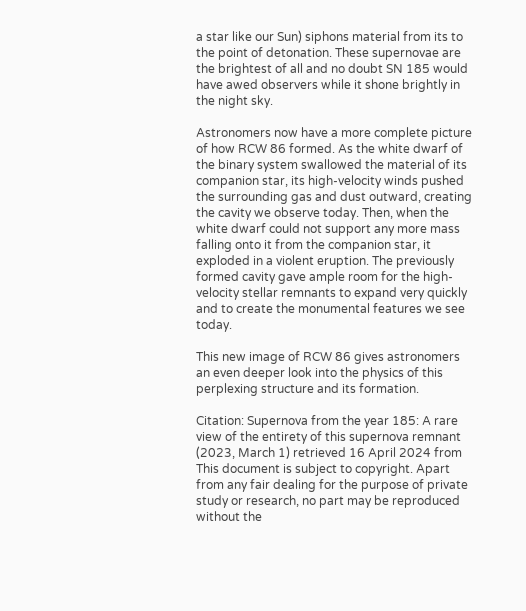a star like our Sun) siphons material from its to the point of detonation. These supernovae are the brightest of all and no doubt SN 185 would have awed observers while it shone brightly in the night sky.

Astronomers now have a more complete picture of how RCW 86 formed. As the white dwarf of the binary system swallowed the material of its companion star, its high-velocity winds pushed the surrounding gas and dust outward, creating the cavity we observe today. Then, when the white dwarf could not support any more mass falling onto it from the companion star, it exploded in a violent eruption. The previously formed cavity gave ample room for the high-velocity stellar remnants to expand very quickly and to create the monumental features we see today.

This new image of RCW 86 gives astronomers an even deeper look into the physics of this perplexing structure and its formation.

Citation: Supernova from the year 185: A rare view of the entirety of this supernova remnant (2023, March 1) retrieved 16 April 2024 from
This document is subject to copyright. Apart from any fair dealing for the purpose of private study or research, no part may be reproduced without the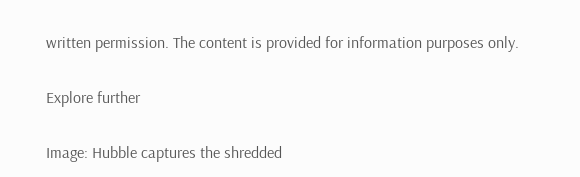written permission. The content is provided for information purposes only.

Explore further

Image: Hubble captures the shredded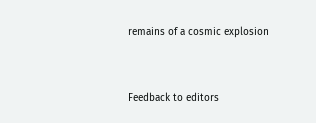remains of a cosmic explosion


Feedback to editors